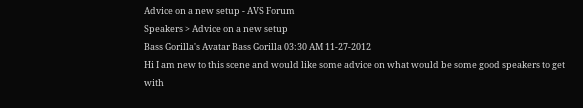Advice on a new setup - AVS Forum
Speakers > Advice on a new setup
Bass Gorilla's Avatar Bass Gorilla 03:30 AM 11-27-2012
Hi I am new to this scene and would like some advice on what would be some good speakers to get with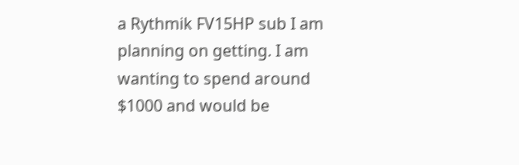a Rythmik FV15HP sub I am planning on getting. I am wanting to spend around $1000 and would be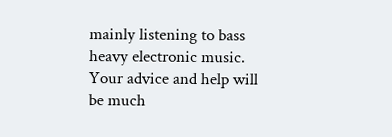mainly listening to bass heavy electronic music. Your advice and help will be much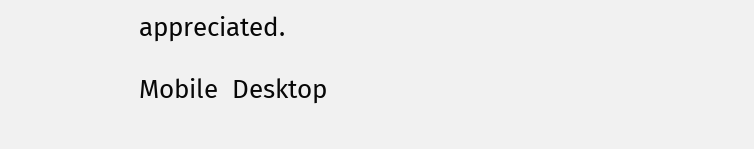appreciated.

Mobile  Desktop